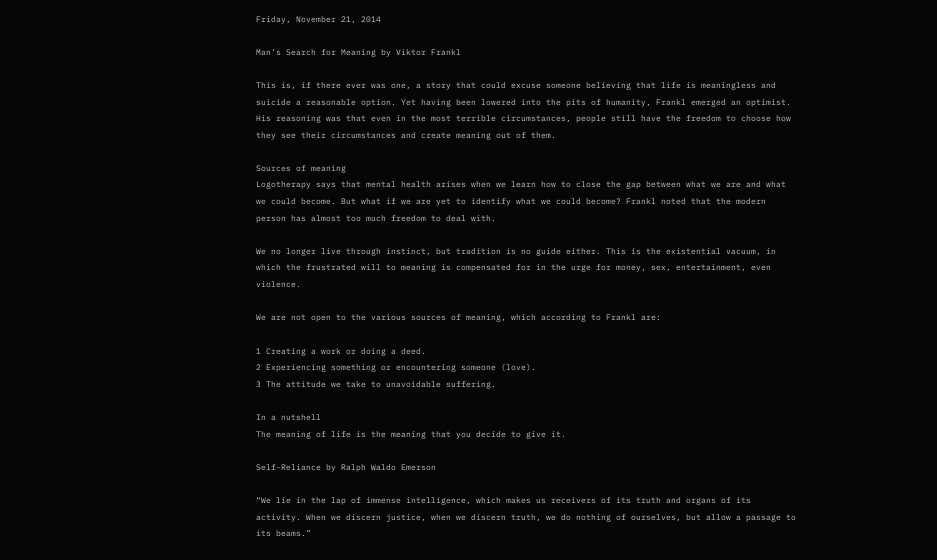Friday, November 21, 2014

Man’s Search for Meaning by Viktor Frankl

This is, if there ever was one, a story that could excuse someone believing that life is meaningless and suicide a reasonable option. Yet having been lowered into the pits of humanity, Frankl emerged an optimist. His reasoning was that even in the most terrible circumstances, people still have the freedom to choose how they see their circumstances and create meaning out of them.

Sources of meaning
Logotherapy says that mental health arises when we learn how to close the gap between what we are and what we could become. But what if we are yet to identify what we could become? Frankl noted that the modern person has almost too much freedom to deal with.

We no longer live through instinct, but tradition is no guide either. This is the existential vacuum, in which the frustrated will to meaning is compensated for in the urge for money, sex, entertainment, even violence.

We are not open to the various sources of meaning, which according to Frankl are:

1 Creating a work or doing a deed.
2 Experiencing something or encountering someone (love).
3 The attitude we take to unavoidable suffering.

In a nutshell
The meaning of life is the meaning that you decide to give it.

Self-Reliance by Ralph Waldo Emerson

“We lie in the lap of immense intelligence, which makes us receivers of its truth and organs of its activity. When we discern justice, when we discern truth, we do nothing of ourselves, but allow a passage to its beams.”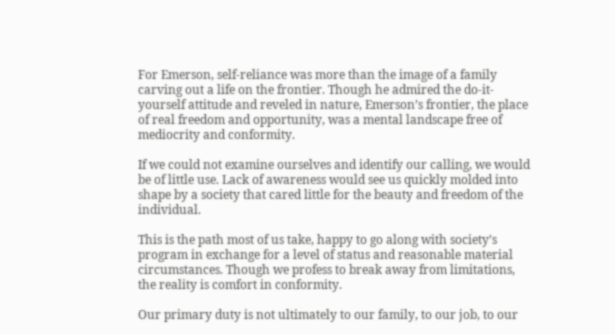For Emerson, self-reliance was more than the image of a family carving out a life on the frontier. Though he admired the do-it-yourself attitude and reveled in nature, Emerson’s frontier, the place of real freedom and opportunity, was a mental landscape free of mediocrity and conformity.

If we could not examine ourselves and identify our calling, we would be of little use. Lack of awareness would see us quickly molded into shape by a society that cared little for the beauty and freedom of the individual.

This is the path most of us take, happy to go along with society’s program in exchange for a level of status and reasonable material circumstances. Though we profess to break away from limitations, the reality is comfort in conformity.

Our primary duty is not ultimately to our family, to our job, to our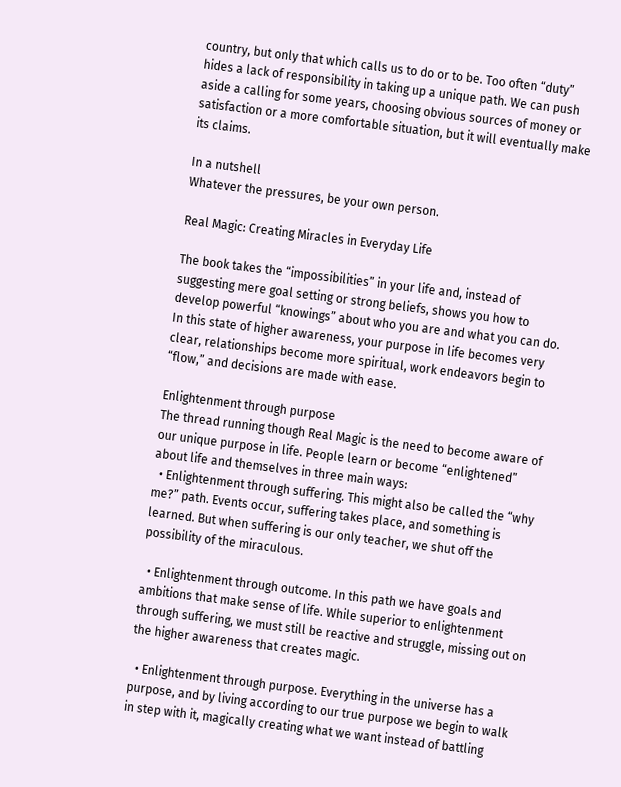country, but only that which calls us to do or to be. Too often “duty” hides a lack of responsibility in taking up a unique path. We can push aside a calling for some years, choosing obvious sources of money or satisfaction or a more comfortable situation, but it will eventually make its claims.

In a nutshell
Whatever the pressures, be your own person.

Real Magic: Creating Miracles in Everyday Life

The book takes the “impossibilities” in your life and, instead of suggesting mere goal setting or strong beliefs, shows you how to develop powerful “knowings” about who you are and what you can do. In this state of higher awareness, your purpose in life becomes very clear, relationships become more spiritual, work endeavors begin to “flow,” and decisions are made with ease.

Enlightenment through purpose
The thread running though Real Magic is the need to become aware of our unique purpose in life. People learn or become “enlightened” about life and themselves in three main ways:
  • Enlightenment through suffering. This might also be called the “why me?” path. Events occur, suffering takes place, and something is learned. But when suffering is our only teacher, we shut off the possibility of the miraculous.

  • Enlightenment through outcome. In this path we have goals and ambitions that make sense of life. While superior to enlightenment through suffering, we must still be reactive and struggle, missing out on the higher awareness that creates magic.

  • Enlightenment through purpose. Everything in the universe has a purpose, and by living according to our true purpose we begin to walk in step with it, magically creating what we want instead of battling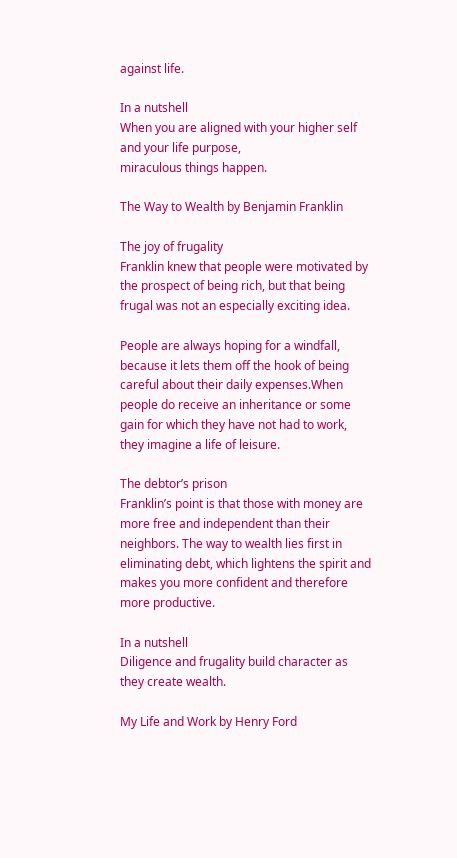against life.

In a nutshell
When you are aligned with your higher self and your life purpose,
miraculous things happen.

The Way to Wealth by Benjamin Franklin

The joy of frugality
Franklin knew that people were motivated by the prospect of being rich, but that being frugal was not an especially exciting idea.

People are always hoping for a windfall, because it lets them off the hook of being careful about their daily expenses.When people do receive an inheritance or some gain for which they have not had to work, they imagine a life of leisure.

The debtor’s prison
Franklin’s point is that those with money are more free and independent than their neighbors. The way to wealth lies first in eliminating debt, which lightens the spirit and makes you more confident and therefore more productive.

In a nutshell
Diligence and frugality build character as they create wealth.

My Life and Work by Henry Ford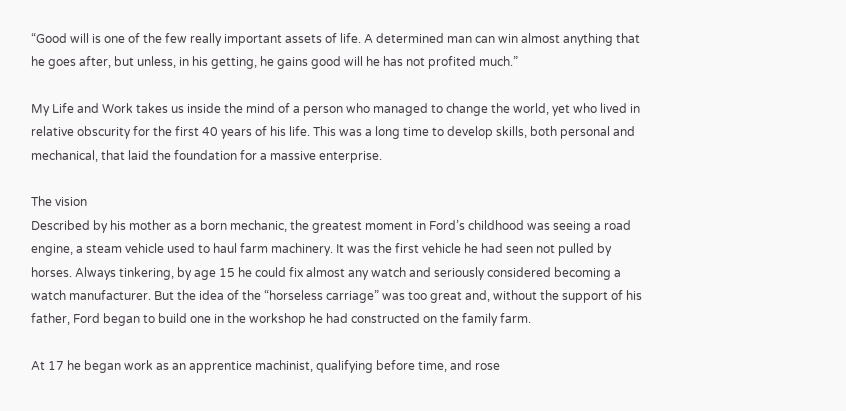“Good will is one of the few really important assets of life. A determined man can win almost anything that he goes after, but unless, in his getting, he gains good will he has not profited much.”

My Life and Work takes us inside the mind of a person who managed to change the world, yet who lived in relative obscurity for the first 40 years of his life. This was a long time to develop skills, both personal and mechanical, that laid the foundation for a massive enterprise.

The vision
Described by his mother as a born mechanic, the greatest moment in Ford’s childhood was seeing a road engine, a steam vehicle used to haul farm machinery. It was the first vehicle he had seen not pulled by horses. Always tinkering, by age 15 he could fix almost any watch and seriously considered becoming a watch manufacturer. But the idea of the “horseless carriage” was too great and, without the support of his father, Ford began to build one in the workshop he had constructed on the family farm.

At 17 he began work as an apprentice machinist, qualifying before time, and rose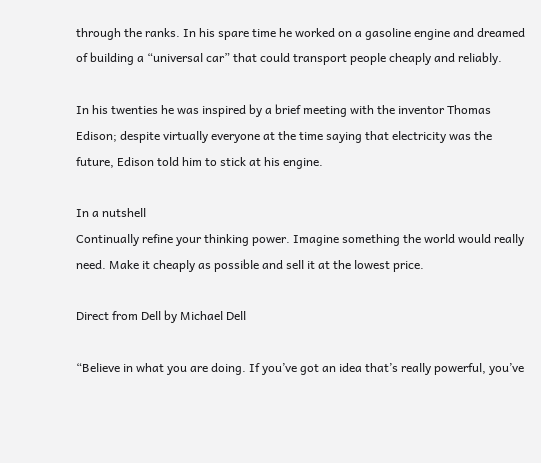through the ranks. In his spare time he worked on a gasoline engine and dreamed of building a “universal car” that could transport people cheaply and reliably.

In his twenties he was inspired by a brief meeting with the inventor Thomas Edison; despite virtually everyone at the time saying that electricity was the future, Edison told him to stick at his engine.

In a nutshell
Continually refine your thinking power. Imagine something the world would really need. Make it cheaply as possible and sell it at the lowest price.

Direct from Dell by Michael Dell

“Believe in what you are doing. If you’ve got an idea that’s really powerful, you’ve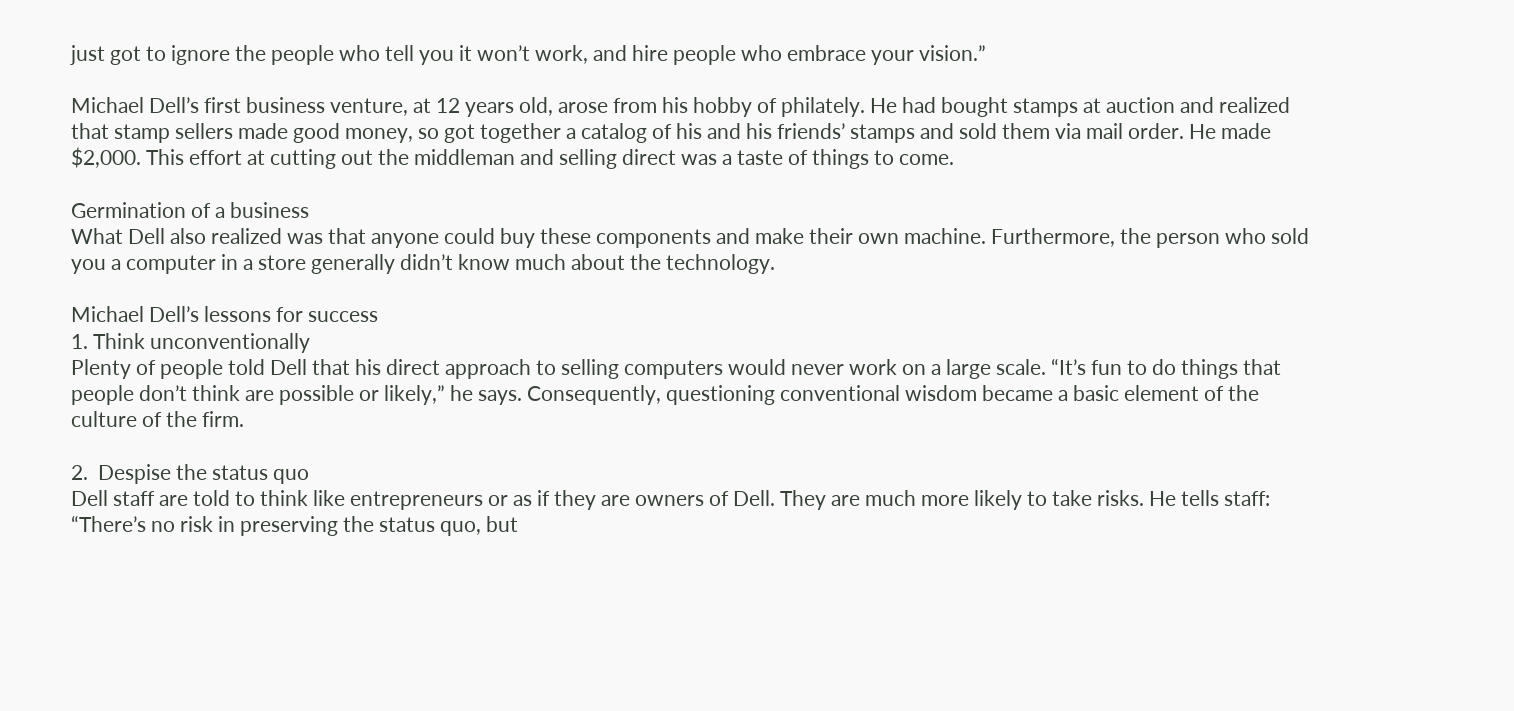just got to ignore the people who tell you it won’t work, and hire people who embrace your vision.”

Michael Dell’s first business venture, at 12 years old, arose from his hobby of philately. He had bought stamps at auction and realized that stamp sellers made good money, so got together a catalog of his and his friends’ stamps and sold them via mail order. He made $2,000. This effort at cutting out the middleman and selling direct was a taste of things to come.

Germination of a business
What Dell also realized was that anyone could buy these components and make their own machine. Furthermore, the person who sold you a computer in a store generally didn’t know much about the technology.

Michael Dell’s lessons for success
1. Think unconventionally
Plenty of people told Dell that his direct approach to selling computers would never work on a large scale. “It’s fun to do things that people don’t think are possible or likely,” he says. Consequently, questioning conventional wisdom became a basic element of the culture of the firm.

2.  Despise the status quo
Dell staff are told to think like entrepreneurs or as if they are owners of Dell. They are much more likely to take risks. He tells staff: “There’s no risk in preserving the status quo, but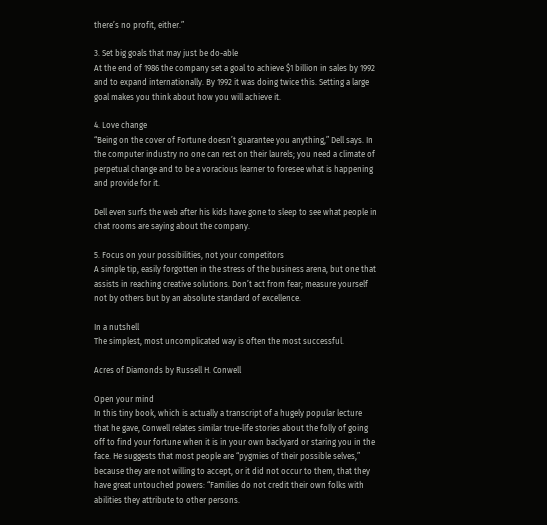there’s no profit, either.”

3. Set big goals that may just be do-able
At the end of 1986 the company set a goal to achieve $1 billion in sales by 1992 and to expand internationally. By 1992 it was doing twice this. Setting a large goal makes you think about how you will achieve it.

4. Love change
“Being on the cover of Fortune doesn’t guarantee you anything,” Dell says. In the computer industry no one can rest on their laurels; you need a climate of perpetual change and to be a voracious learner to foresee what is happening and provide for it.

Dell even surfs the web after his kids have gone to sleep to see what people in chat rooms are saying about the company.

5. Focus on your possibilities, not your competitors
A simple tip, easily forgotten in the stress of the business arena, but one that assists in reaching creative solutions. Don’t act from fear; measure yourself not by others but by an absolute standard of excellence.

In a nutshell
The simplest, most uncomplicated way is often the most successful.

Acres of Diamonds by Russell H. Conwell

Open your mind
In this tiny book, which is actually a transcript of a hugely popular lecture that he gave, Conwell relates similar true-life stories about the folly of going off to find your fortune when it is in your own backyard or staring you in the face. He suggests that most people are “pygmies of their possible selves,” because they are not willing to accept, or it did not occur to them, that they have great untouched powers: “Families do not credit their own folks with abilities they attribute to other persons.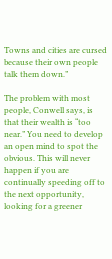Towns and cities are cursed because their own people talk them down.”

The problem with most people, Conwell says, is that their wealth is “too near.” You need to develop an open mind to spot the obvious. This will never happen if you are continually speeding off to the next opportunity, looking for a greener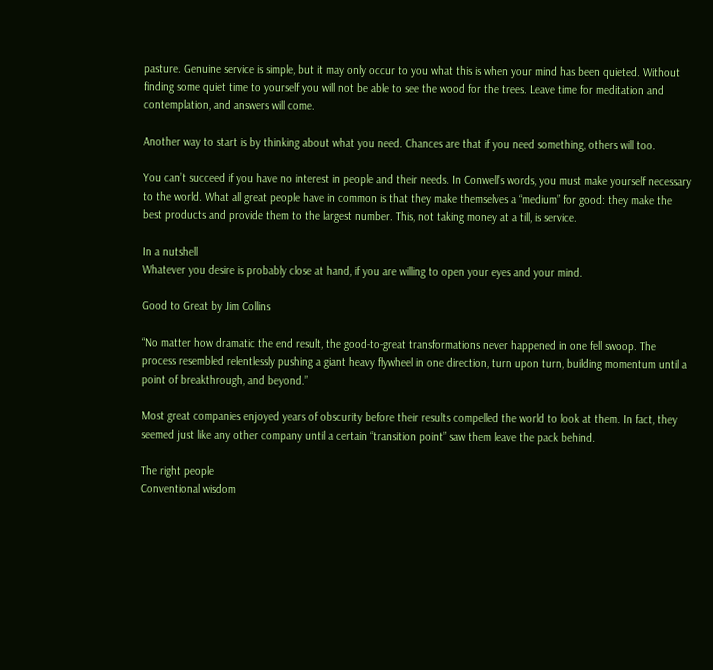pasture. Genuine service is simple, but it may only occur to you what this is when your mind has been quieted. Without finding some quiet time to yourself you will not be able to see the wood for the trees. Leave time for meditation and contemplation, and answers will come.

Another way to start is by thinking about what you need. Chances are that if you need something, others will too.

You can’t succeed if you have no interest in people and their needs. In Conwell’s words, you must make yourself necessary to the world. What all great people have in common is that they make themselves a “medium” for good: they make the best products and provide them to the largest number. This, not taking money at a till, is service.

In a nutshell
Whatever you desire is probably close at hand, if you are willing to open your eyes and your mind.

Good to Great by Jim Collins

“No matter how dramatic the end result, the good-to-great transformations never happened in one fell swoop. The process resembled relentlessly pushing a giant heavy flywheel in one direction, turn upon turn, building momentum until a point of breakthrough, and beyond.”

Most great companies enjoyed years of obscurity before their results compelled the world to look at them. In fact, they seemed just like any other company until a certain “transition point” saw them leave the pack behind.

The right people
Conventional wisdom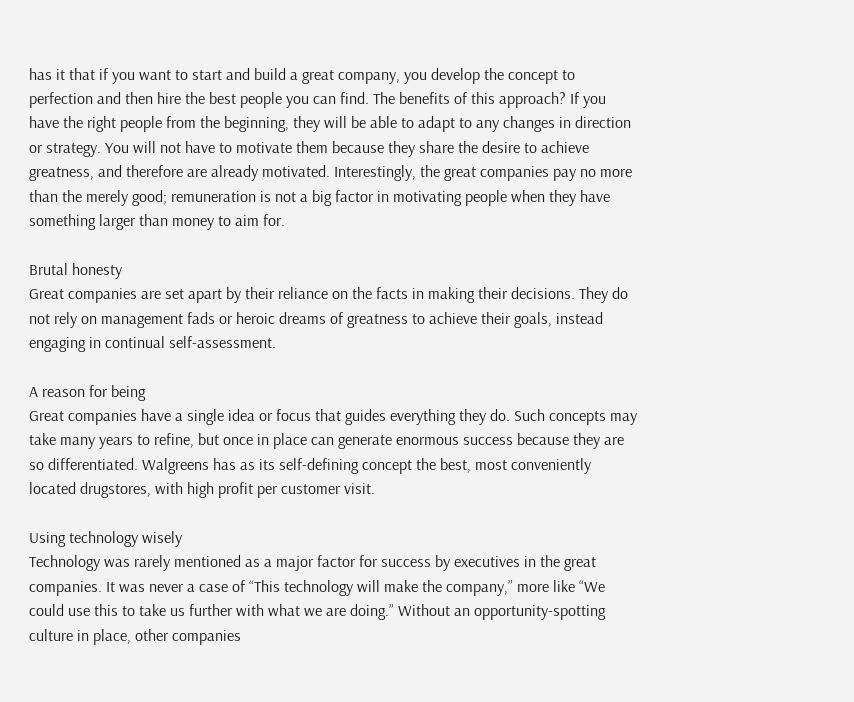has it that if you want to start and build a great company, you develop the concept to perfection and then hire the best people you can find. The benefits of this approach? If you have the right people from the beginning, they will be able to adapt to any changes in direction or strategy. You will not have to motivate them because they share the desire to achieve greatness, and therefore are already motivated. Interestingly, the great companies pay no more than the merely good; remuneration is not a big factor in motivating people when they have something larger than money to aim for.

Brutal honesty
Great companies are set apart by their reliance on the facts in making their decisions. They do not rely on management fads or heroic dreams of greatness to achieve their goals, instead engaging in continual self-assessment.

A reason for being
Great companies have a single idea or focus that guides everything they do. Such concepts may take many years to refine, but once in place can generate enormous success because they are so differentiated. Walgreens has as its self-defining concept the best, most conveniently located drugstores, with high profit per customer visit.

Using technology wisely
Technology was rarely mentioned as a major factor for success by executives in the great companies. It was never a case of “This technology will make the company,” more like “We could use this to take us further with what we are doing.” Without an opportunity-spotting culture in place, other companies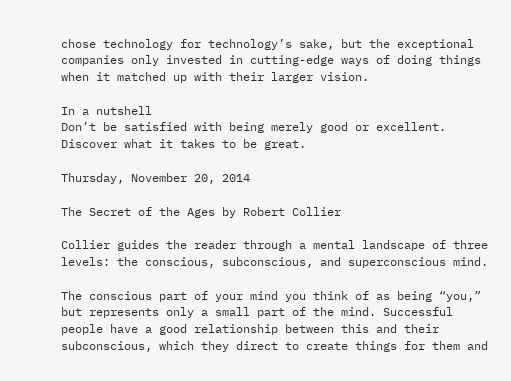chose technology for technology’s sake, but the exceptional companies only invested in cutting-edge ways of doing things when it matched up with their larger vision.

In a nutshell
Don’t be satisfied with being merely good or excellent. Discover what it takes to be great.

Thursday, November 20, 2014

The Secret of the Ages by Robert Collier

Collier guides the reader through a mental landscape of three levels: the conscious, subconscious, and superconscious mind.

The conscious part of your mind you think of as being “you,” but represents only a small part of the mind. Successful people have a good relationship between this and their subconscious, which they direct to create things for them and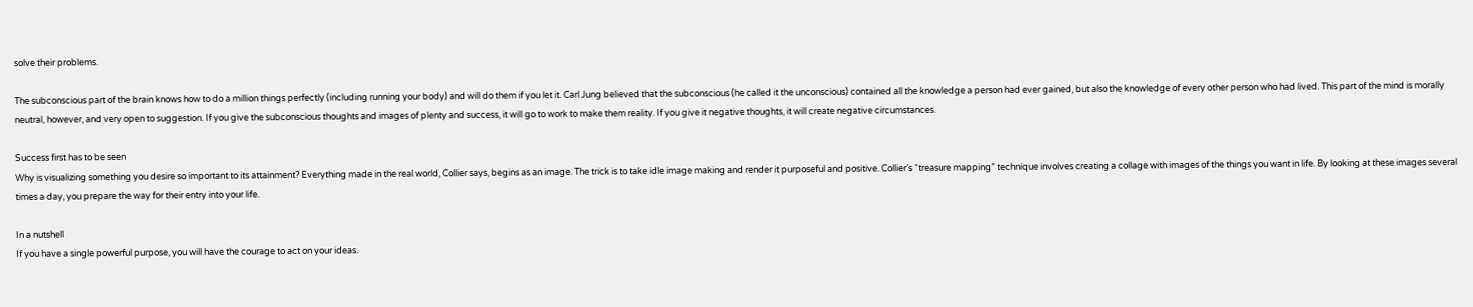solve their problems.

The subconscious part of the brain knows how to do a million things perfectly (including running your body) and will do them if you let it. Carl Jung believed that the subconscious (he called it the unconscious) contained all the knowledge a person had ever gained, but also the knowledge of every other person who had lived. This part of the mind is morally neutral, however, and very open to suggestion. If you give the subconscious thoughts and images of plenty and success, it will go to work to make them reality. If you give it negative thoughts, it will create negative circumstances.

Success first has to be seen
Why is visualizing something you desire so important to its attainment? Everything made in the real world, Collier says, begins as an image. The trick is to take idle image making and render it purposeful and positive. Collier’s “treasure mapping” technique involves creating a collage with images of the things you want in life. By looking at these images several times a day, you prepare the way for their entry into your life.

In a nutshell
If you have a single powerful purpose, you will have the courage to act on your ideas.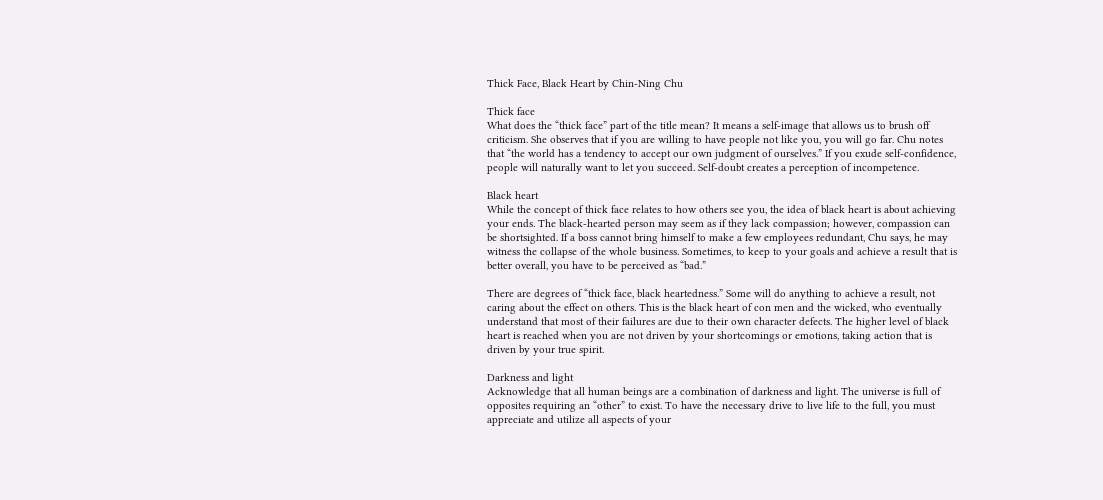Thick Face, Black Heart by Chin-Ning Chu

Thick face
What does the “thick face” part of the title mean? It means a self-image that allows us to brush off criticism. She observes that if you are willing to have people not like you, you will go far. Chu notes that “the world has a tendency to accept our own judgment of ourselves.” If you exude self-confidence, people will naturally want to let you succeed. Self-doubt creates a perception of incompetence.

Black heart
While the concept of thick face relates to how others see you, the idea of black heart is about achieving your ends. The black-hearted person may seem as if they lack compassion; however, compassion can be shortsighted. If a boss cannot bring himself to make a few employees redundant, Chu says, he may witness the collapse of the whole business. Sometimes, to keep to your goals and achieve a result that is better overall, you have to be perceived as “bad.”

There are degrees of “thick face, black heartedness.” Some will do anything to achieve a result, not caring about the effect on others. This is the black heart of con men and the wicked, who eventually understand that most of their failures are due to their own character defects. The higher level of black heart is reached when you are not driven by your shortcomings or emotions, taking action that is driven by your true spirit.

Darkness and light
Acknowledge that all human beings are a combination of darkness and light. The universe is full of opposites requiring an “other” to exist. To have the necessary drive to live life to the full, you must appreciate and utilize all aspects of your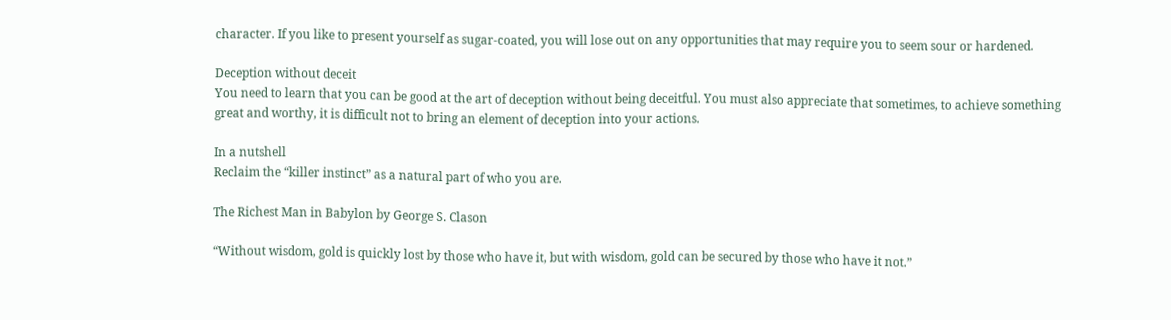character. If you like to present yourself as sugar-coated, you will lose out on any opportunities that may require you to seem sour or hardened.

Deception without deceit
You need to learn that you can be good at the art of deception without being deceitful. You must also appreciate that sometimes, to achieve something great and worthy, it is difficult not to bring an element of deception into your actions.

In a nutshell
Reclaim the “killer instinct” as a natural part of who you are.

The Richest Man in Babylon by George S. Clason

“Without wisdom, gold is quickly lost by those who have it, but with wisdom, gold can be secured by those who have it not.”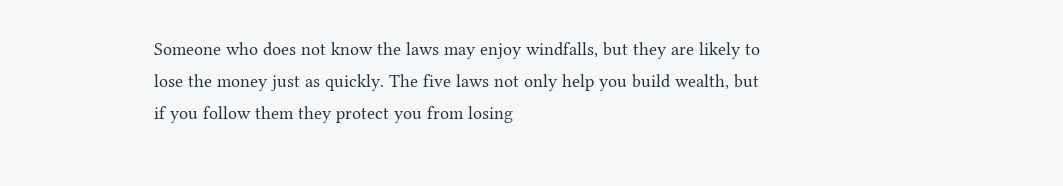Someone who does not know the laws may enjoy windfalls, but they are likely to lose the money just as quickly. The five laws not only help you build wealth, but if you follow them they protect you from losing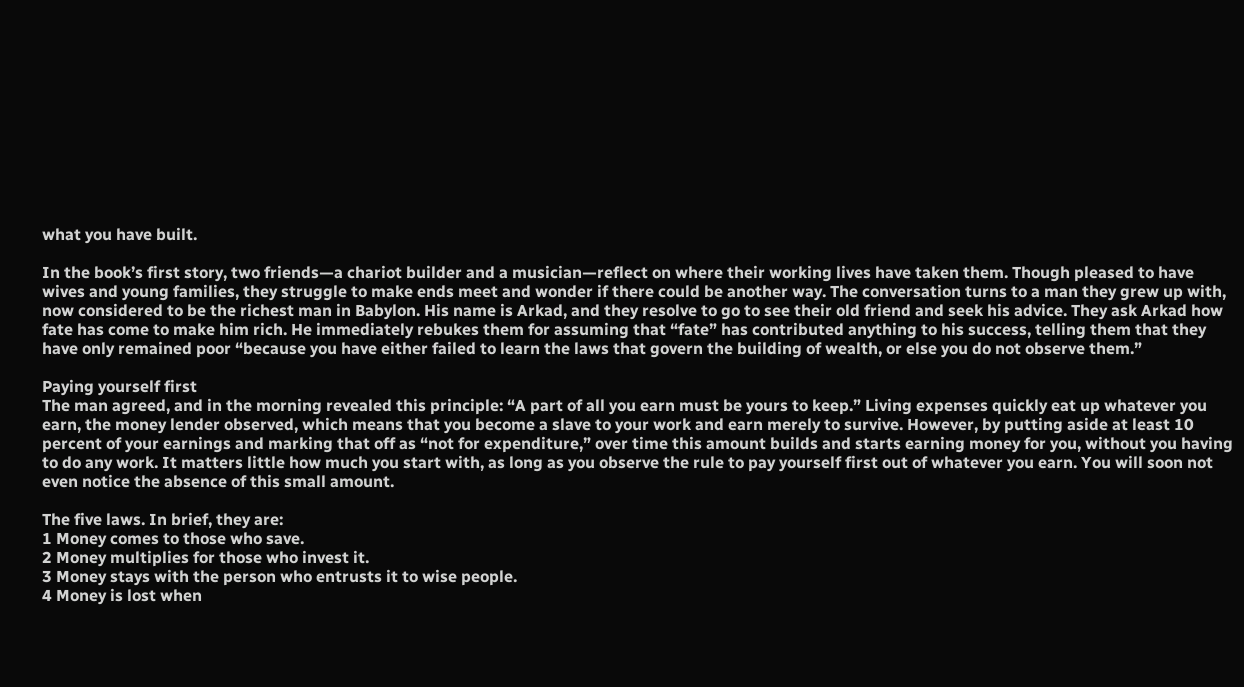what you have built.

In the book’s first story, two friends—a chariot builder and a musician—reflect on where their working lives have taken them. Though pleased to have wives and young families, they struggle to make ends meet and wonder if there could be another way. The conversation turns to a man they grew up with, now considered to be the richest man in Babylon. His name is Arkad, and they resolve to go to see their old friend and seek his advice. They ask Arkad how fate has come to make him rich. He immediately rebukes them for assuming that “fate” has contributed anything to his success, telling them that they have only remained poor “because you have either failed to learn the laws that govern the building of wealth, or else you do not observe them.”

Paying yourself first
The man agreed, and in the morning revealed this principle: “A part of all you earn must be yours to keep.” Living expenses quickly eat up whatever you earn, the money lender observed, which means that you become a slave to your work and earn merely to survive. However, by putting aside at least 10 percent of your earnings and marking that off as “not for expenditure,” over time this amount builds and starts earning money for you, without you having to do any work. It matters little how much you start with, as long as you observe the rule to pay yourself first out of whatever you earn. You will soon not even notice the absence of this small amount.

The five laws. In brief, they are:
1 Money comes to those who save.
2 Money multiplies for those who invest it.
3 Money stays with the person who entrusts it to wise people.
4 Money is lost when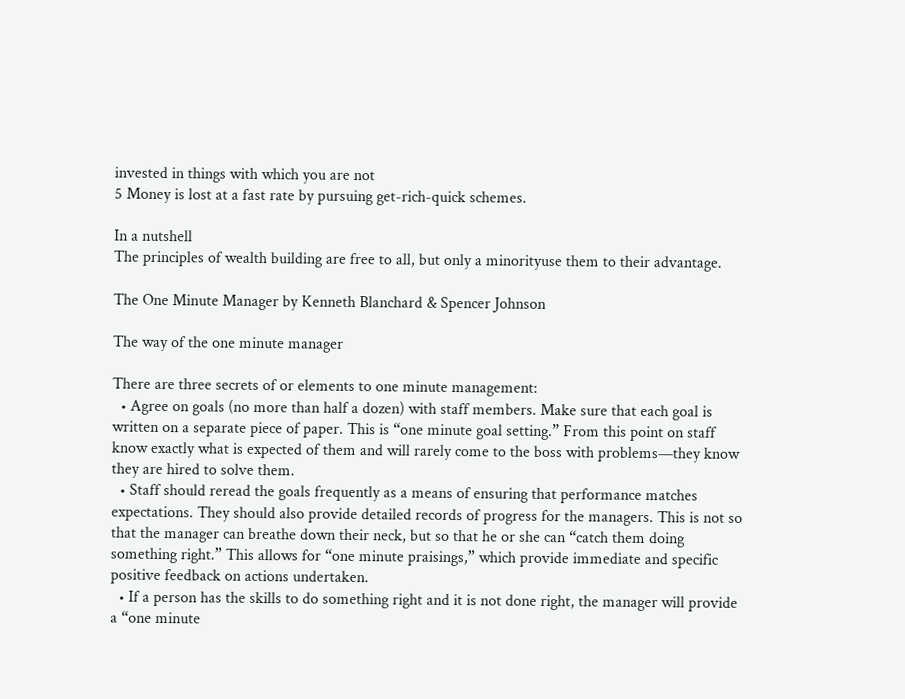invested in things with which you are not
5 Money is lost at a fast rate by pursuing get-rich-quick schemes.

In a nutshell
The principles of wealth building are free to all, but only a minorityuse them to their advantage.

The One Minute Manager by Kenneth Blanchard & Spencer Johnson

The way of the one minute manager

There are three secrets of or elements to one minute management:
  • Agree on goals (no more than half a dozen) with staff members. Make sure that each goal is written on a separate piece of paper. This is “one minute goal setting.” From this point on staff know exactly what is expected of them and will rarely come to the boss with problems—they know they are hired to solve them.
  • Staff should reread the goals frequently as a means of ensuring that performance matches expectations. They should also provide detailed records of progress for the managers. This is not so that the manager can breathe down their neck, but so that he or she can “catch them doing something right.” This allows for “one minute praisings,” which provide immediate and specific positive feedback on actions undertaken.
  • If a person has the skills to do something right and it is not done right, the manager will provide a “one minute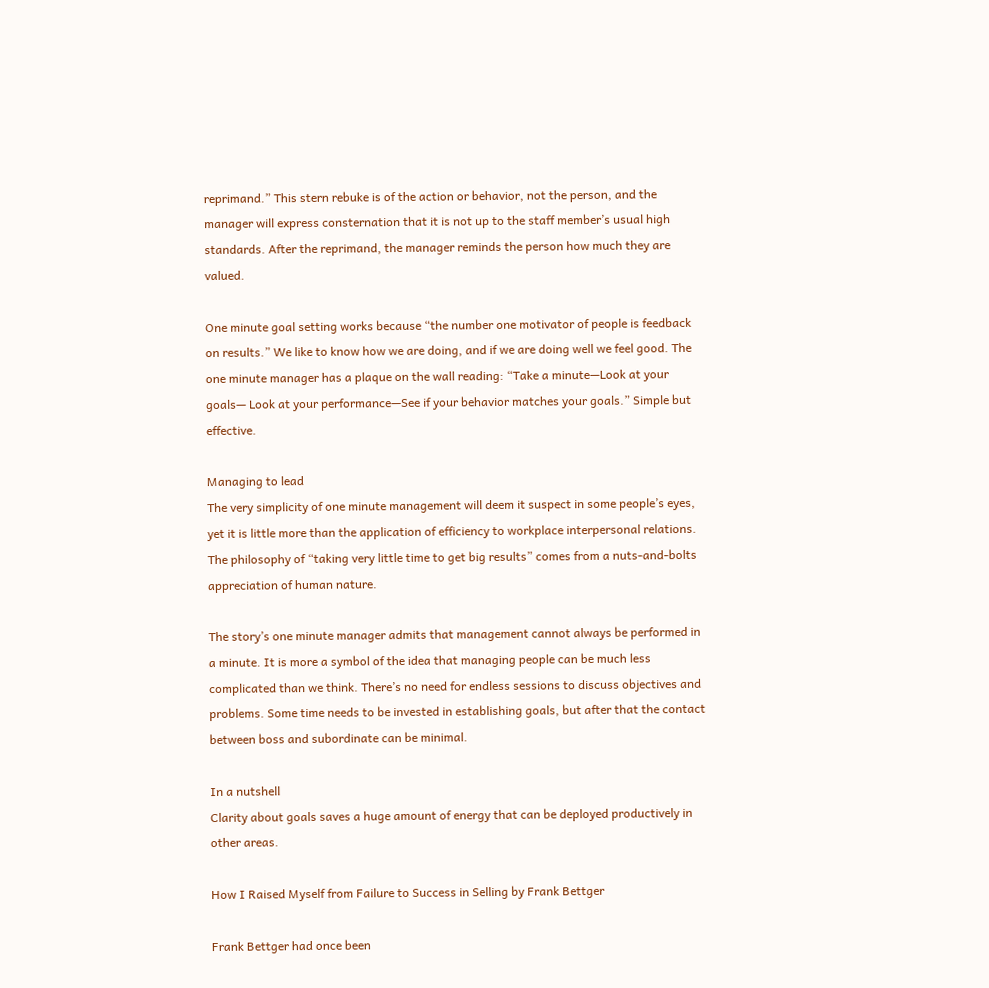reprimand.” This stern rebuke is of the action or behavior, not the person, and the manager will express consternation that it is not up to the staff member’s usual high standards. After the reprimand, the manager reminds the person how much they are valued.

One minute goal setting works because “the number one motivator of people is feedback on results.” We like to know how we are doing, and if we are doing well we feel good. The one minute manager has a plaque on the wall reading: “Take a minute—Look at your goals— Look at your performance—See if your behavior matches your goals.” Simple but effective.

Managing to lead
The very simplicity of one minute management will deem it suspect in some people’s eyes, yet it is little more than the application of efficiency to workplace interpersonal relations. The philosophy of “taking very little time to get big results” comes from a nuts-and-bolts appreciation of human nature.

The story’s one minute manager admits that management cannot always be performed in a minute. It is more a symbol of the idea that managing people can be much less complicated than we think. There’s no need for endless sessions to discuss objectives and problems. Some time needs to be invested in establishing goals, but after that the contact between boss and subordinate can be minimal.

In a nutshell
Clarity about goals saves a huge amount of energy that can be deployed productively in other areas.

How I Raised Myself from Failure to Success in Selling by Frank Bettger

Frank Bettger had once been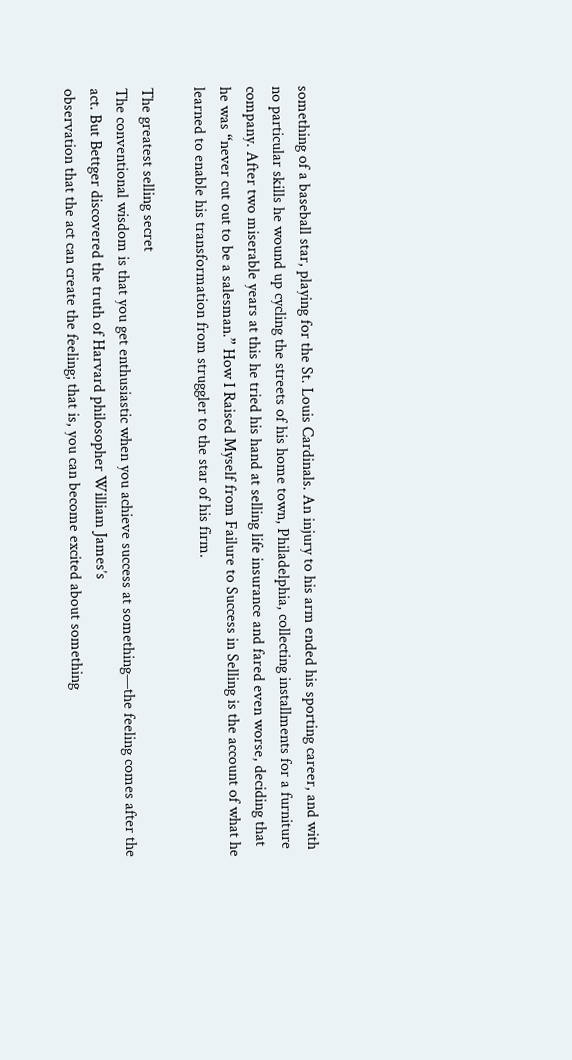something of a baseball star, playing for the St. Louis Cardinals. An injury to his arm ended his sporting career, and with no particular skills he wound up cycling the streets of his home town, Philadelphia, collecting installments for a furniture company. After two miserable years at this he tried his hand at selling life insurance and fared even worse, deciding that he was “never cut out to be a salesman.” How I Raised Myself from Failure to Success in Selling is the account of what he learned to enable his transformation from struggler to the star of his firm.

The greatest selling secret
The conventional wisdom is that you get enthusiastic when you achieve success at something—the feeling comes after the act. But Bettger discovered the truth of Harvard philosopher William James’s
observation that the act can create the feeling; that is, you can become excited about something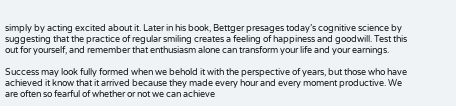simply by acting excited about it. Later in his book, Bettger presages today’s cognitive science by suggesting that the practice of regular smiling creates a feeling of happiness and goodwill. Test this out for yourself, and remember that enthusiasm alone can transform your life and your earnings.

Success may look fully formed when we behold it with the perspective of years, but those who have achieved it know that it arrived because they made every hour and every moment productive. We are often so fearful of whether or not we can achieve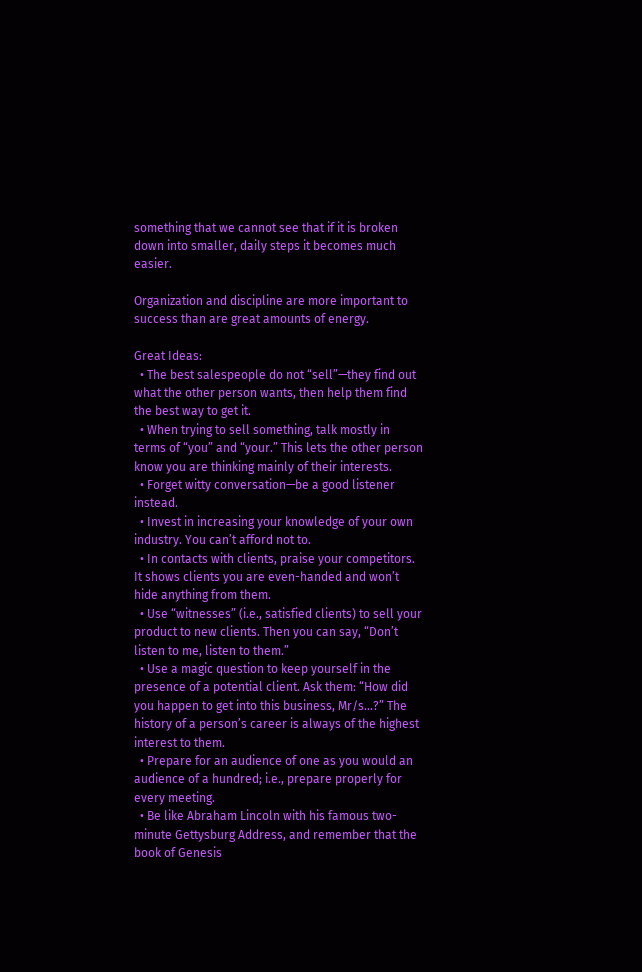something that we cannot see that if it is broken down into smaller, daily steps it becomes much easier.

Organization and discipline are more important to success than are great amounts of energy.

Great Ideas:
  • The best salespeople do not “sell”—they find out what the other person wants, then help them find the best way to get it.
  • When trying to sell something, talk mostly in terms of “you” and “your.” This lets the other person know you are thinking mainly of their interests.
  • Forget witty conversation—be a good listener instead.
  • Invest in increasing your knowledge of your own industry. You can’t afford not to.
  • In contacts with clients, praise your competitors. It shows clients you are even-handed and won’t hide anything from them.
  • Use “witnesses” (i.e., satisfied clients) to sell your product to new clients. Then you can say, “Don’t listen to me, listen to them.”
  • Use a magic question to keep yourself in the presence of a potential client. Ask them: “How did you happen to get into this business, Mr/s…?” The history of a person’s career is always of the highest interest to them.
  • Prepare for an audience of one as you would an audience of a hundred; i.e., prepare properly for every meeting.
  • Be like Abraham Lincoln with his famous two-minute Gettysburg Address, and remember that the book of Genesis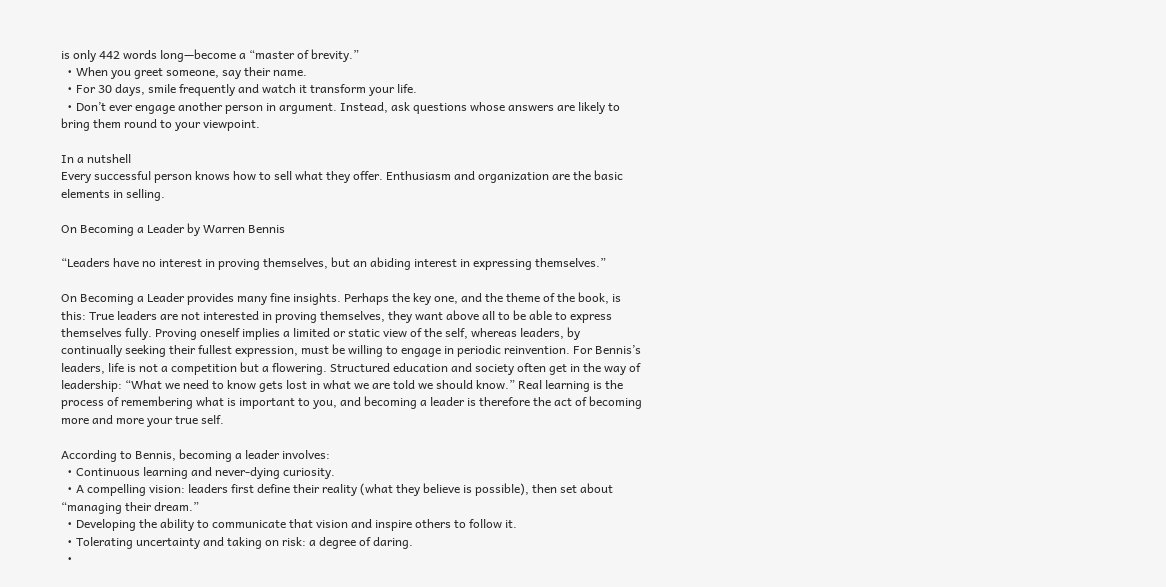is only 442 words long—become a “master of brevity.”
  • When you greet someone, say their name.
  • For 30 days, smile frequently and watch it transform your life.
  • Don’t ever engage another person in argument. Instead, ask questions whose answers are likely to bring them round to your viewpoint.

In a nutshell
Every successful person knows how to sell what they offer. Enthusiasm and organization are the basic elements in selling.

On Becoming a Leader by Warren Bennis

“Leaders have no interest in proving themselves, but an abiding interest in expressing themselves.”

On Becoming a Leader provides many fine insights. Perhaps the key one, and the theme of the book, is this: True leaders are not interested in proving themselves, they want above all to be able to express themselves fully. Proving oneself implies a limited or static view of the self, whereas leaders, by continually seeking their fullest expression, must be willing to engage in periodic reinvention. For Bennis’s leaders, life is not a competition but a flowering. Structured education and society often get in the way of leadership: “What we need to know gets lost in what we are told we should know.” Real learning is the process of remembering what is important to you, and becoming a leader is therefore the act of becoming more and more your true self.

According to Bennis, becoming a leader involves:
  • Continuous learning and never-dying curiosity.
  • A compelling vision: leaders first define their reality (what they believe is possible), then set about “managing their dream.”
  • Developing the ability to communicate that vision and inspire others to follow it.
  • Tolerating uncertainty and taking on risk: a degree of daring.
  •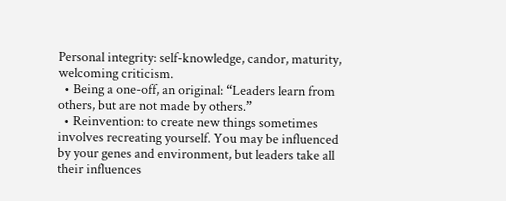Personal integrity: self-knowledge, candor, maturity, welcoming criticism.
  • Being a one-off, an original: “Leaders learn from others, but are not made by others.”
  • Reinvention: to create new things sometimes involves recreating yourself. You may be influenced by your genes and environment, but leaders take all their influences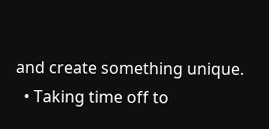and create something unique.
  • Taking time off to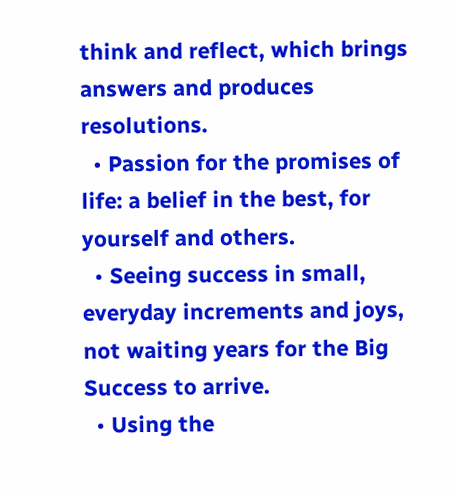think and reflect, which brings answers and produces resolutions.
  • Passion for the promises of life: a belief in the best, for yourself and others.
  • Seeing success in small, everyday increments and joys, not waiting years for the Big Success to arrive.
  • Using the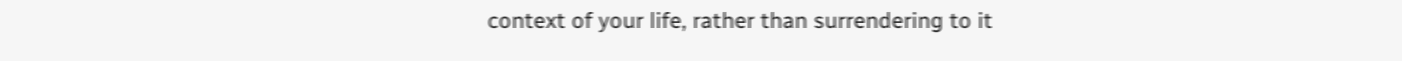context of your life, rather than surrendering to it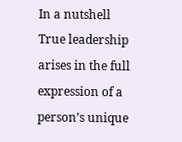In a nutshell
True leadership arises in the full expression of a person’s unique